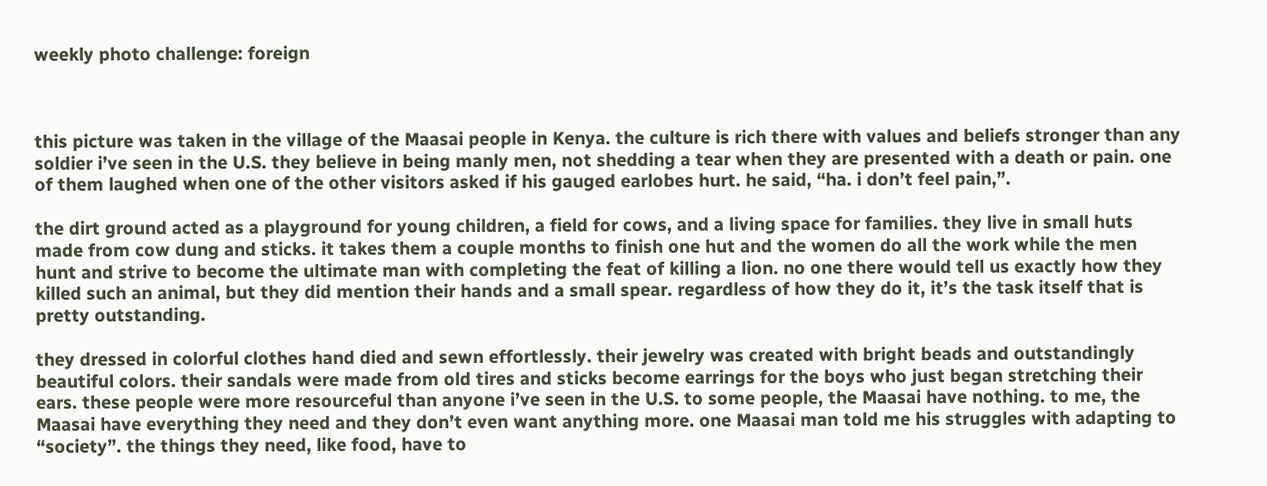weekly photo challenge: foreign



this picture was taken in the village of the Maasai people in Kenya. the culture is rich there with values and beliefs stronger than any soldier i’ve seen in the U.S. they believe in being manly men, not shedding a tear when they are presented with a death or pain. one of them laughed when one of the other visitors asked if his gauged earlobes hurt. he said, “ha. i don’t feel pain,”.

the dirt ground acted as a playground for young children, a field for cows, and a living space for families. they live in small huts made from cow dung and sticks. it takes them a couple months to finish one hut and the women do all the work while the men hunt and strive to become the ultimate man with completing the feat of killing a lion. no one there would tell us exactly how they killed such an animal, but they did mention their hands and a small spear. regardless of how they do it, it’s the task itself that is pretty outstanding.

they dressed in colorful clothes hand died and sewn effortlessly. their jewelry was created with bright beads and outstandingly beautiful colors. their sandals were made from old tires and sticks become earrings for the boys who just began stretching their ears. these people were more resourceful than anyone i’ve seen in the U.S. to some people, the Maasai have nothing. to me, the Maasai have everything they need and they don’t even want anything more. one Maasai man told me his struggles with adapting to “society”. the things they need, like food, have to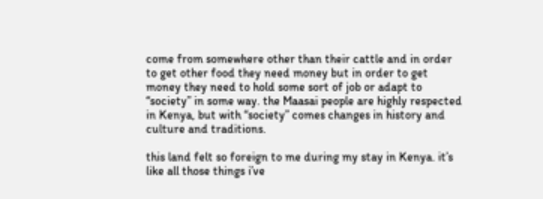come from somewhere other than their cattle and in order to get other food they need money but in order to get money they need to hold some sort of job or adapt to “society” in some way. the Maasai people are highly respected in Kenya, but with “society” comes changes in history and culture and traditions.

this land felt so foreign to me during my stay in Kenya. it’s like all those things i’ve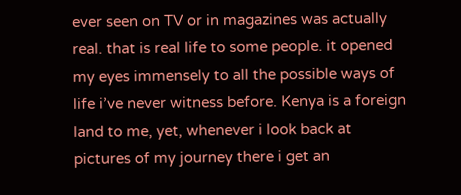ever seen on TV or in magazines was actually real. that is real life to some people. it opened my eyes immensely to all the possible ways of life i’ve never witness before. Kenya is a foreign land to me, yet, whenever i look back at pictures of my journey there i get an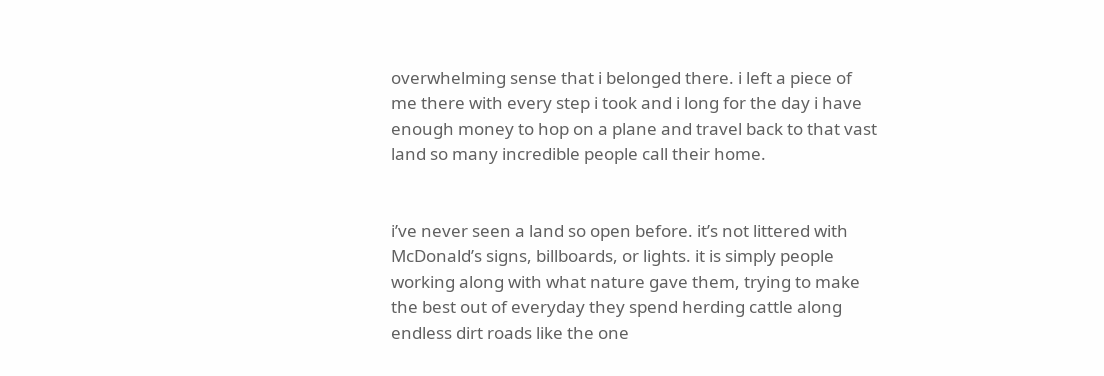overwhelming sense that i belonged there. i left a piece of me there with every step i took and i long for the day i have enough money to hop on a plane and travel back to that vast land so many incredible people call their home.


i’ve never seen a land so open before. it’s not littered with McDonald’s signs, billboards, or lights. it is simply people working along with what nature gave them, trying to make the best out of everyday they spend herding cattle along endless dirt roads like the one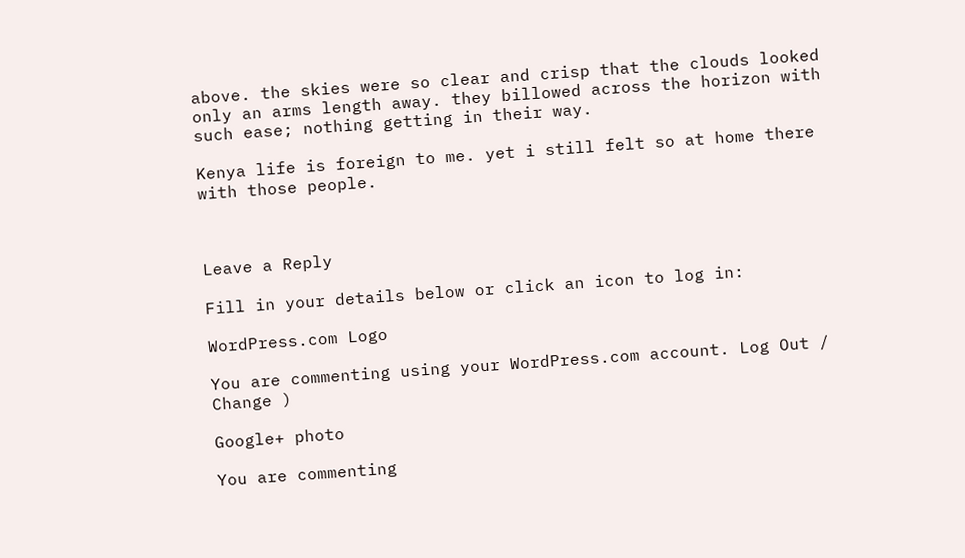above. the skies were so clear and crisp that the clouds looked only an arms length away. they billowed across the horizon with such ease; nothing getting in their way.

Kenya life is foreign to me. yet i still felt so at home there with those people.



Leave a Reply

Fill in your details below or click an icon to log in:

WordPress.com Logo

You are commenting using your WordPress.com account. Log Out /  Change )

Google+ photo

You are commenting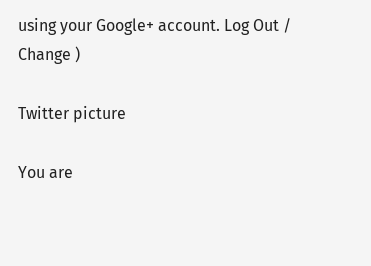using your Google+ account. Log Out /  Change )

Twitter picture

You are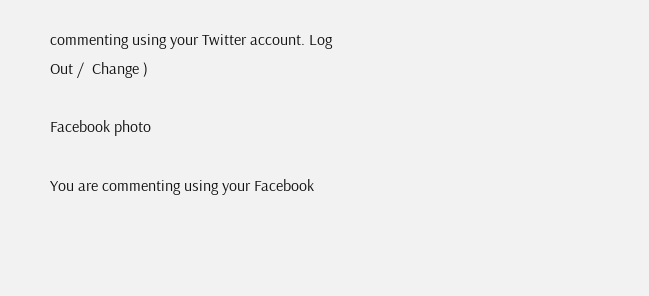commenting using your Twitter account. Log Out /  Change )

Facebook photo

You are commenting using your Facebook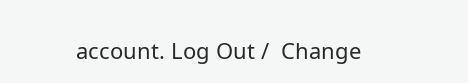account. Log Out /  Change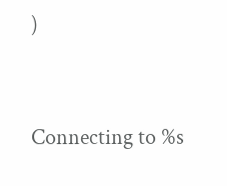)


Connecting to %s